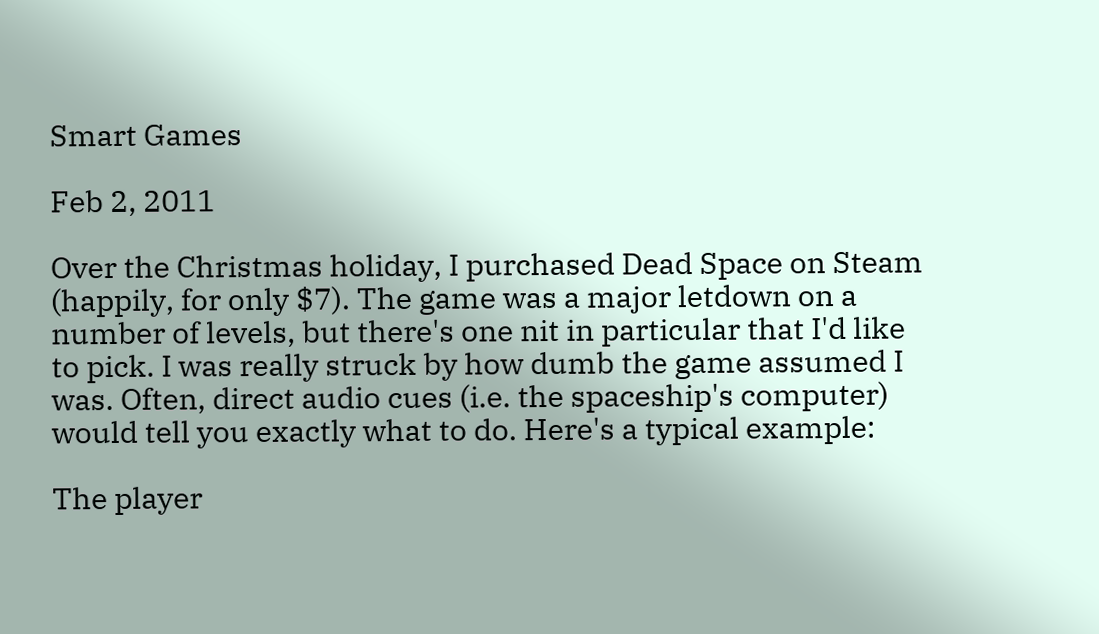Smart Games

Feb 2, 2011

Over the Christmas holiday, I purchased Dead Space on Steam (happily, for only $7). The game was a major letdown on a number of levels, but there's one nit in particular that I'd like to pick. I was really struck by how dumb the game assumed I was. Often, direct audio cues (i.e. the spaceship's computer) would tell you exactly what to do. Here's a typical example:

The player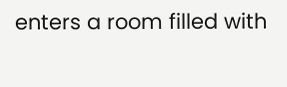enters a room filled with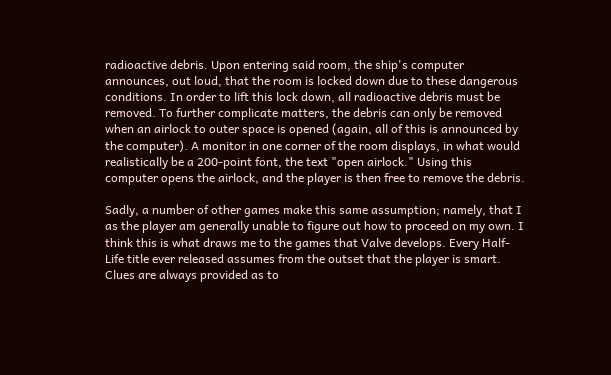radioactive debris. Upon entering said room, the ship's computer announces, out loud, that the room is locked down due to these dangerous conditions. In order to lift this lock down, all radioactive debris must be removed. To further complicate matters, the debris can only be removed when an airlock to outer space is opened (again, all of this is announced by the computer). A monitor in one corner of the room displays, in what would realistically be a 200-point font, the text "open airlock." Using this computer opens the airlock, and the player is then free to remove the debris.

Sadly, a number of other games make this same assumption; namely, that I as the player am generally unable to figure out how to proceed on my own. I think this is what draws me to the games that Valve develops. Every Half-Life title ever released assumes from the outset that the player is smart. Clues are always provided as to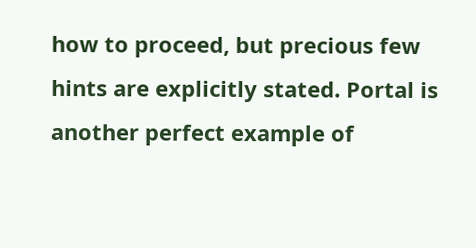how to proceed, but precious few hints are explicitly stated. Portal is another perfect example of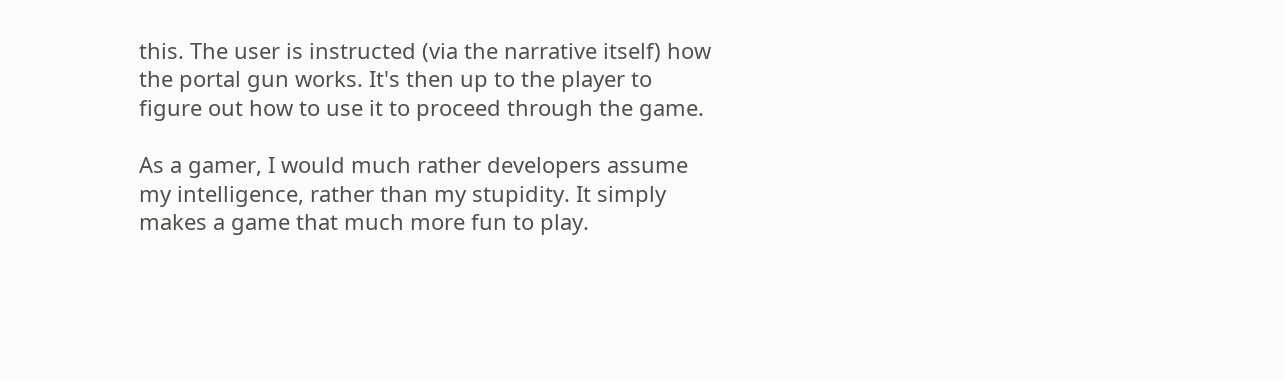this. The user is instructed (via the narrative itself) how the portal gun works. It's then up to the player to figure out how to use it to proceed through the game.

As a gamer, I would much rather developers assume my intelligence, rather than my stupidity. It simply makes a game that much more fun to play.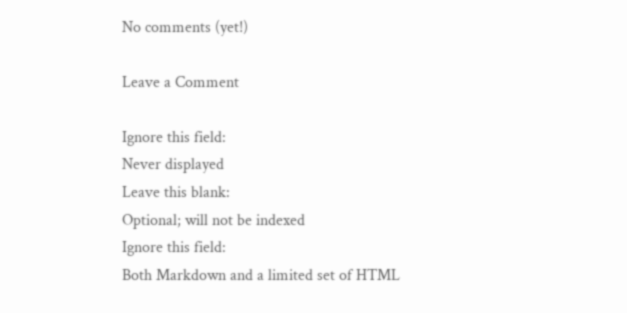No comments (yet!)

Leave a Comment

Ignore this field:
Never displayed
Leave this blank:
Optional; will not be indexed
Ignore this field:
Both Markdown and a limited set of HTML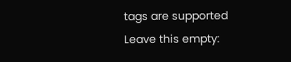tags are supported
Leave this empty: